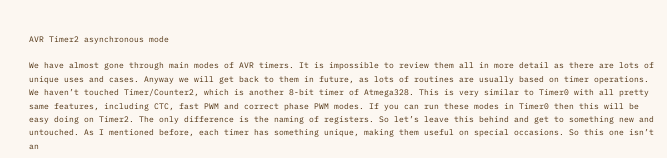AVR Timer2 asynchronous mode

We have almost gone through main modes of AVR timers. It is impossible to review them all in more detail as there are lots of unique uses and cases. Anyway we will get back to them in future, as lots of routines are usually based on timer operations. We haven’t touched Timer/Counter2, which is another 8-bit timer of Atmega328. This is very similar to Timer0 with all pretty same features, including CTC, fast PWM and correct phase PWM modes. If you can run these modes in Timer0 then this will be easy doing on Timer2. The only difference is the naming of registers. So let’s leave this behind and get to something new and untouched. As I mentioned before, each timer has something unique, making them useful on special occasions. So this one isn’t an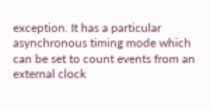exception. It has a particular asynchronous timing mode which can be set to count events from an external clock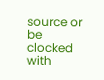source or be clocked with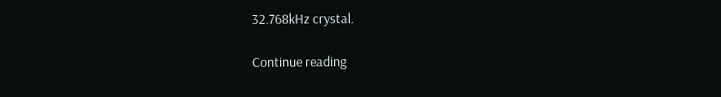32.768kHz crystal.

Continue reading